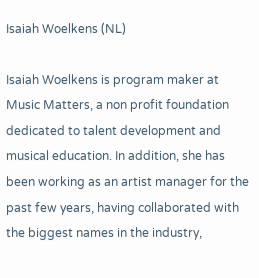Isaiah Woelkens (NL)

Isaiah Woelkens is program maker at Music Matters, a non profit foundation dedicated to talent development and musical education. In addition, she has been working as an artist manager for the past few years, having collaborated with the biggest names in the industry,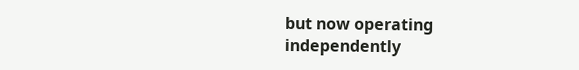but now operating independently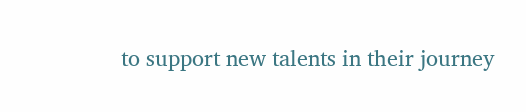to support new talents in their journey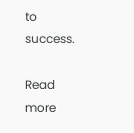to success.

Read more